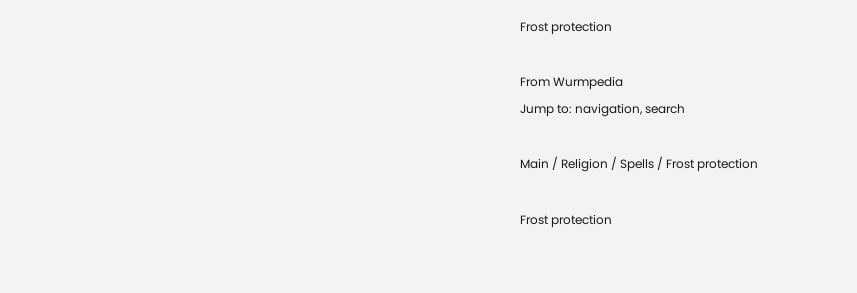Frost protection

From Wurmpedia
Jump to: navigation, search

Main / Religion / Spells / Frost protection

Frost protection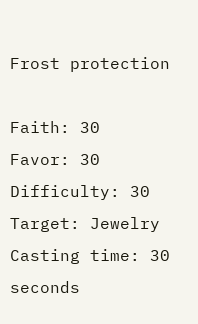Frost protection

Faith: 30
Favor: 30
Difficulty: 30
Target: Jewelry
Casting time: 30 seconds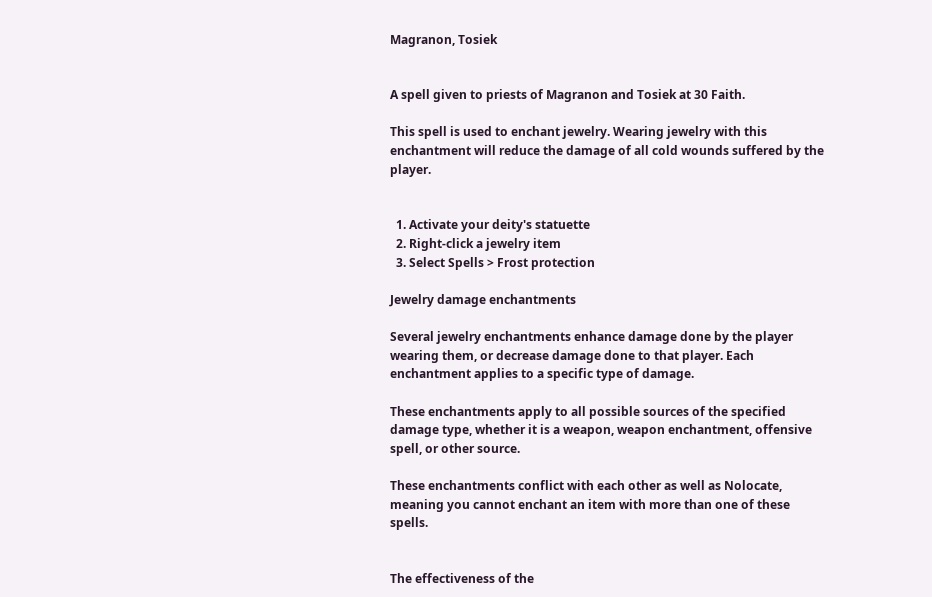Magranon, Tosiek


A spell given to priests of Magranon and Tosiek at 30 Faith.

This spell is used to enchant jewelry. Wearing jewelry with this enchantment will reduce the damage of all cold wounds suffered by the player.


  1. Activate your deity's statuette
  2. Right-click a jewelry item
  3. Select Spells > Frost protection

Jewelry damage enchantments

Several jewelry enchantments enhance damage done by the player wearing them, or decrease damage done to that player. Each enchantment applies to a specific type of damage.

These enchantments apply to all possible sources of the specified damage type, whether it is a weapon, weapon enchantment, offensive spell, or other source.

These enchantments conflict with each other as well as Nolocate, meaning you cannot enchant an item with more than one of these spells.


The effectiveness of the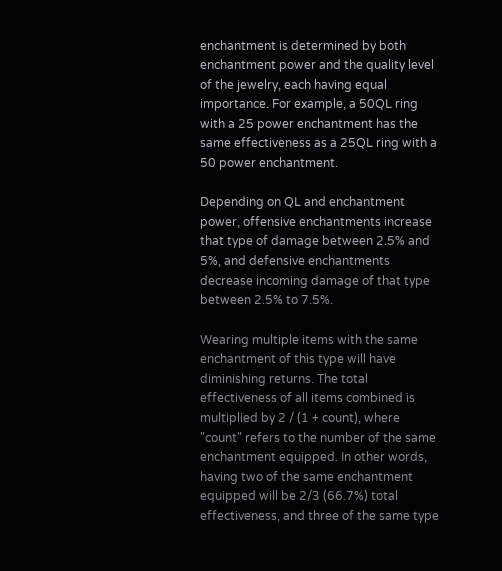enchantment is determined by both enchantment power and the quality level of the jewelry, each having equal importance. For example, a 50QL ring with a 25 power enchantment has the same effectiveness as a 25QL ring with a 50 power enchantment.

Depending on QL and enchantment power, offensive enchantments increase that type of damage between 2.5% and 5%, and defensive enchantments decrease incoming damage of that type between 2.5% to 7.5%.

Wearing multiple items with the same enchantment of this type will have diminishing returns. The total effectiveness of all items combined is multiplied by 2 / (1 + count), where "count" refers to the number of the same enchantment equipped. In other words, having two of the same enchantment equipped will be 2/3 (66.7%) total effectiveness, and three of the same type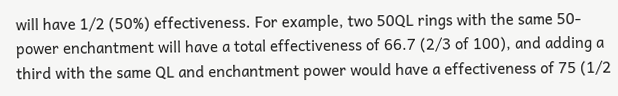will have 1/2 (50%) effectiveness. For example, two 50QL rings with the same 50-power enchantment will have a total effectiveness of 66.7 (2/3 of 100), and adding a third with the same QL and enchantment power would have a effectiveness of 75 (1/2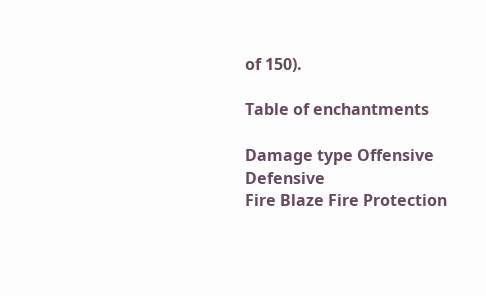of 150).

Table of enchantments

Damage type Offensive Defensive
Fire Blaze Fire Protection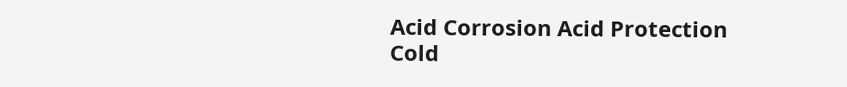Acid Corrosion Acid Protection
Cold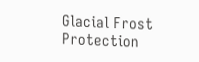Glacial Frost Protection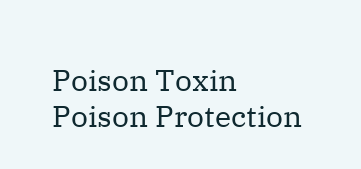Poison Toxin Poison Protection